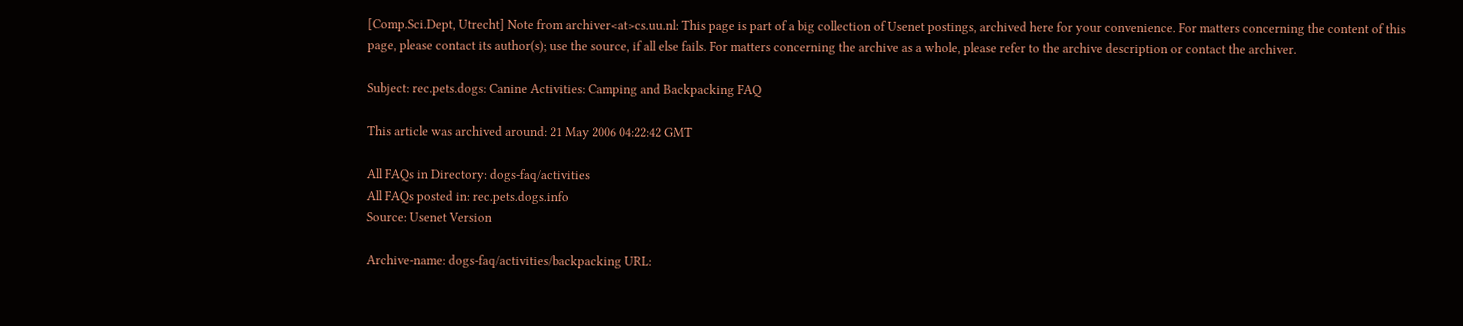[Comp.Sci.Dept, Utrecht] Note from archiver<at>cs.uu.nl: This page is part of a big collection of Usenet postings, archived here for your convenience. For matters concerning the content of this page, please contact its author(s); use the source, if all else fails. For matters concerning the archive as a whole, please refer to the archive description or contact the archiver.

Subject: rec.pets.dogs: Canine Activities: Camping and Backpacking FAQ

This article was archived around: 21 May 2006 04:22:42 GMT

All FAQs in Directory: dogs-faq/activities
All FAQs posted in: rec.pets.dogs.info
Source: Usenet Version

Archive-name: dogs-faq/activities/backpacking URL: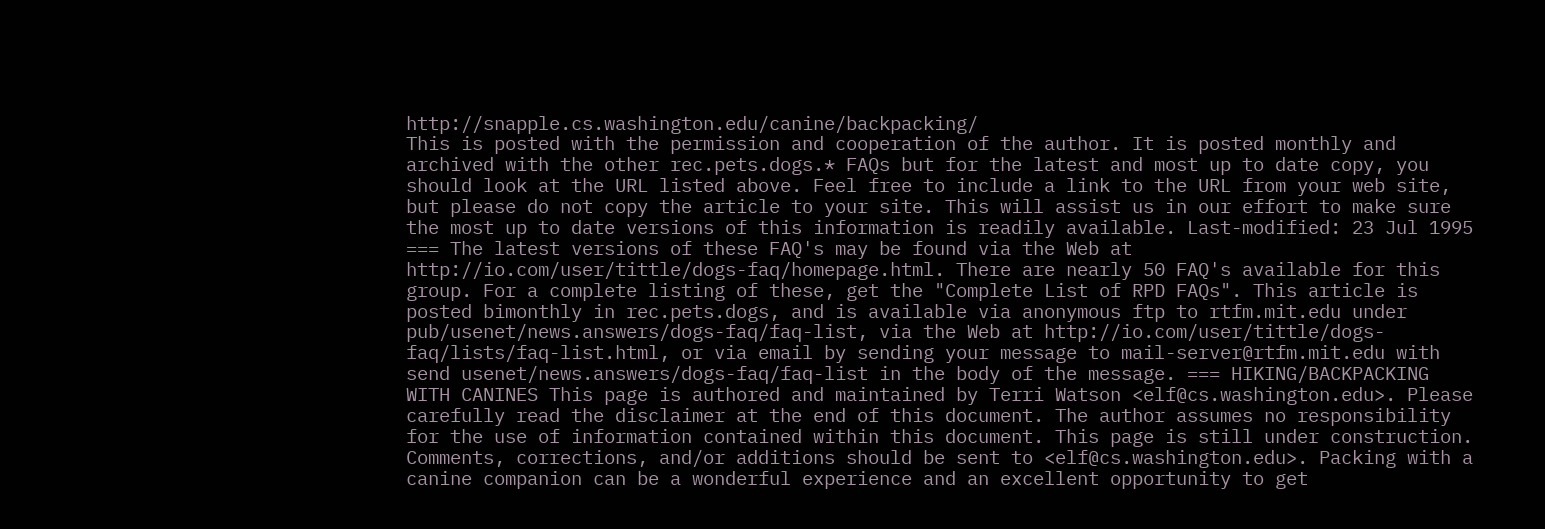http://snapple.cs.washington.edu/canine/backpacking/
This is posted with the permission and cooperation of the author. It is posted monthly and archived with the other rec.pets.dogs.* FAQs but for the latest and most up to date copy, you should look at the URL listed above. Feel free to include a link to the URL from your web site, but please do not copy the article to your site. This will assist us in our effort to make sure the most up to date versions of this information is readily available. Last-modified: 23 Jul 1995 === The latest versions of these FAQ's may be found via the Web at http://io.com/user/tittle/dogs-faq/homepage.html. There are nearly 50 FAQ's available for this group. For a complete listing of these, get the "Complete List of RPD FAQs". This article is posted bimonthly in rec.pets.dogs, and is available via anonymous ftp to rtfm.mit.edu under pub/usenet/news.answers/dogs-faq/faq-list, via the Web at http://io.com/user/tittle/dogs-faq/lists/faq-list.html, or via email by sending your message to mail-server@rtfm.mit.edu with send usenet/news.answers/dogs-faq/faq-list in the body of the message. === HIKING/BACKPACKING WITH CANINES This page is authored and maintained by Terri Watson <elf@cs.washington.edu>. Please carefully read the disclaimer at the end of this document. The author assumes no responsibility for the use of information contained within this document. This page is still under construction. Comments, corrections, and/or additions should be sent to <elf@cs.washington.edu>. Packing with a canine companion can be a wonderful experience and an excellent opportunity to get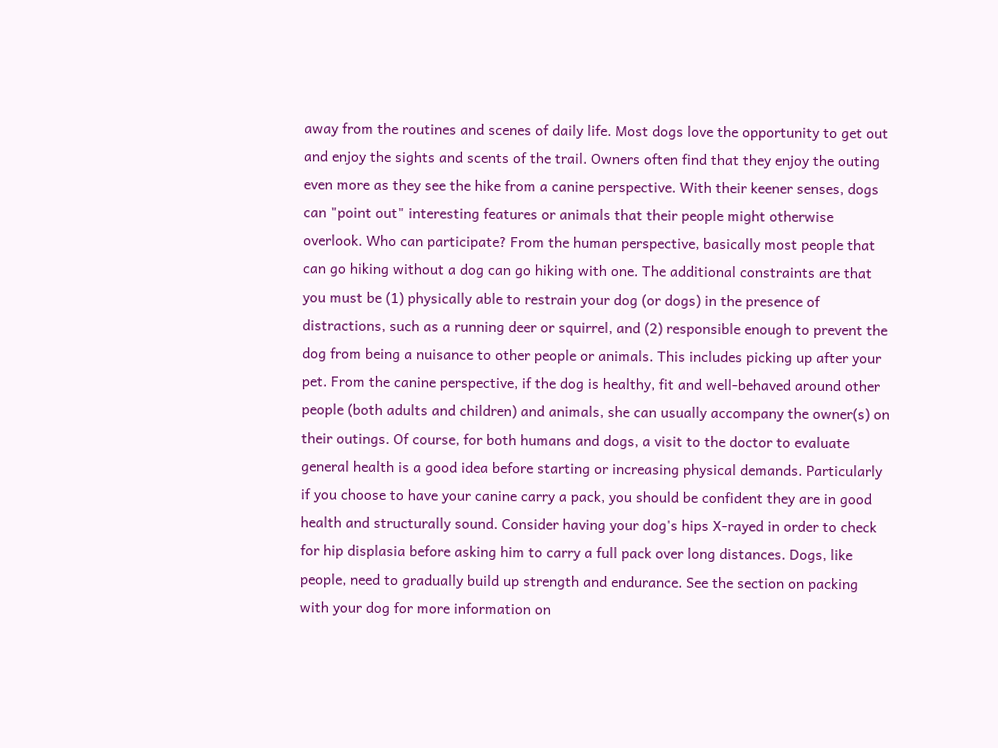away from the routines and scenes of daily life. Most dogs love the opportunity to get out and enjoy the sights and scents of the trail. Owners often find that they enjoy the outing even more as they see the hike from a canine perspective. With their keener senses, dogs can "point out" interesting features or animals that their people might otherwise overlook. Who can participate? From the human perspective, basically most people that can go hiking without a dog can go hiking with one. The additional constraints are that you must be (1) physically able to restrain your dog (or dogs) in the presence of distractions, such as a running deer or squirrel, and (2) responsible enough to prevent the dog from being a nuisance to other people or animals. This includes picking up after your pet. From the canine perspective, if the dog is healthy, fit and well-behaved around other people (both adults and children) and animals, she can usually accompany the owner(s) on their outings. Of course, for both humans and dogs, a visit to the doctor to evaluate general health is a good idea before starting or increasing physical demands. Particularly if you choose to have your canine carry a pack, you should be confident they are in good health and structurally sound. Consider having your dog's hips X-rayed in order to check for hip displasia before asking him to carry a full pack over long distances. Dogs, like people, need to gradually build up strength and endurance. See the section on packing with your dog for more information on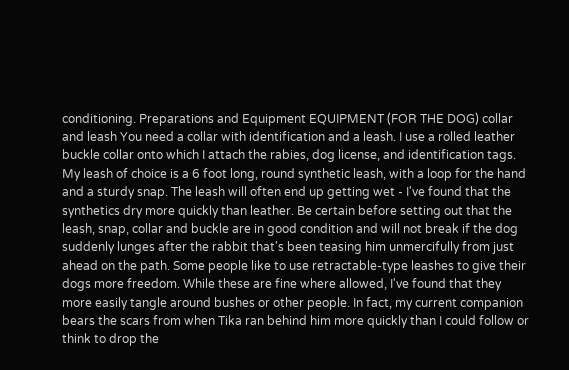conditioning. Preparations and Equipment EQUIPMENT (FOR THE DOG) collar and leash You need a collar with identification and a leash. I use a rolled leather buckle collar onto which I attach the rabies, dog license, and identification tags. My leash of choice is a 6 foot long, round synthetic leash, with a loop for the hand and a sturdy snap. The leash will often end up getting wet - I've found that the synthetics dry more quickly than leather. Be certain before setting out that the leash, snap, collar and buckle are in good condition and will not break if the dog suddenly lunges after the rabbit that's been teasing him unmercifully from just ahead on the path. Some people like to use retractable-type leashes to give their dogs more freedom. While these are fine where allowed, I've found that they more easily tangle around bushes or other people. In fact, my current companion bears the scars from when Tika ran behind him more quickly than I could follow or think to drop the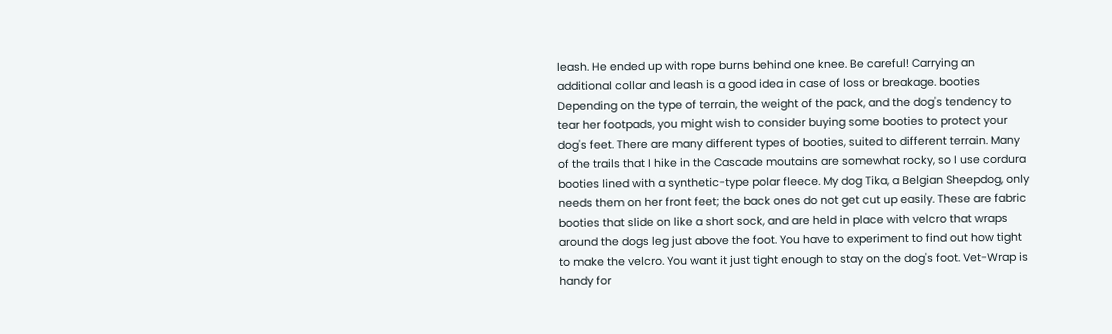leash. He ended up with rope burns behind one knee. Be careful! Carrying an additional collar and leash is a good idea in case of loss or breakage. booties Depending on the type of terrain, the weight of the pack, and the dog's tendency to tear her footpads, you might wish to consider buying some booties to protect your dog's feet. There are many different types of booties, suited to different terrain. Many of the trails that I hike in the Cascade moutains are somewhat rocky, so I use cordura booties lined with a synthetic-type polar fleece. My dog Tika, a Belgian Sheepdog, only needs them on her front feet; the back ones do not get cut up easily. These are fabric booties that slide on like a short sock, and are held in place with velcro that wraps around the dogs leg just above the foot. You have to experiment to find out how tight to make the velcro. You want it just tight enough to stay on the dog's foot. Vet-Wrap is handy for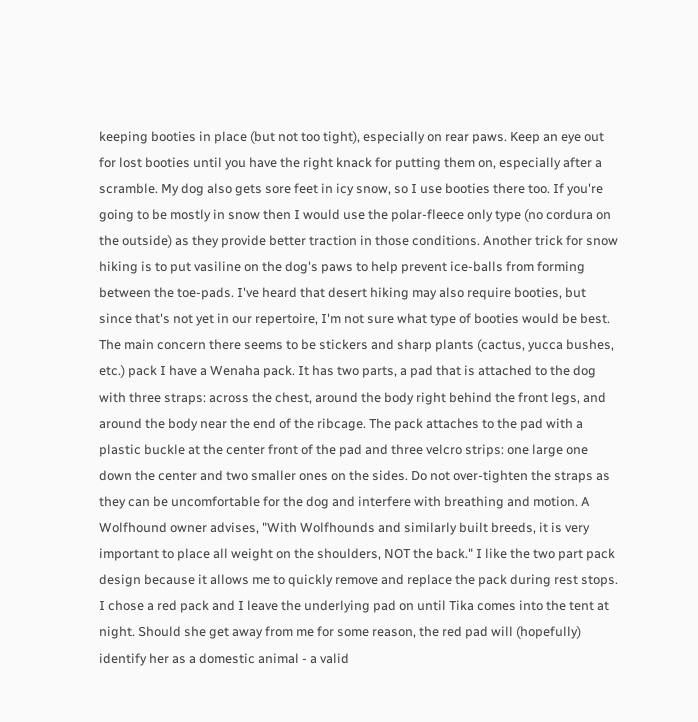keeping booties in place (but not too tight), especially on rear paws. Keep an eye out for lost booties until you have the right knack for putting them on, especially after a scramble. My dog also gets sore feet in icy snow, so I use booties there too. If you're going to be mostly in snow then I would use the polar-fleece only type (no cordura on the outside) as they provide better traction in those conditions. Another trick for snow hiking is to put vasiline on the dog's paws to help prevent ice-balls from forming between the toe-pads. I've heard that desert hiking may also require booties, but since that's not yet in our repertoire, I'm not sure what type of booties would be best. The main concern there seems to be stickers and sharp plants (cactus, yucca bushes, etc.) pack I have a Wenaha pack. It has two parts, a pad that is attached to the dog with three straps: across the chest, around the body right behind the front legs, and around the body near the end of the ribcage. The pack attaches to the pad with a plastic buckle at the center front of the pad and three velcro strips: one large one down the center and two smaller ones on the sides. Do not over-tighten the straps as they can be uncomfortable for the dog and interfere with breathing and motion. A Wolfhound owner advises, "With Wolfhounds and similarly built breeds, it is very important to place all weight on the shoulders, NOT the back." I like the two part pack design because it allows me to quickly remove and replace the pack during rest stops. I chose a red pack and I leave the underlying pad on until Tika comes into the tent at night. Should she get away from me for some reason, the red pad will (hopefully) identify her as a domestic animal - a valid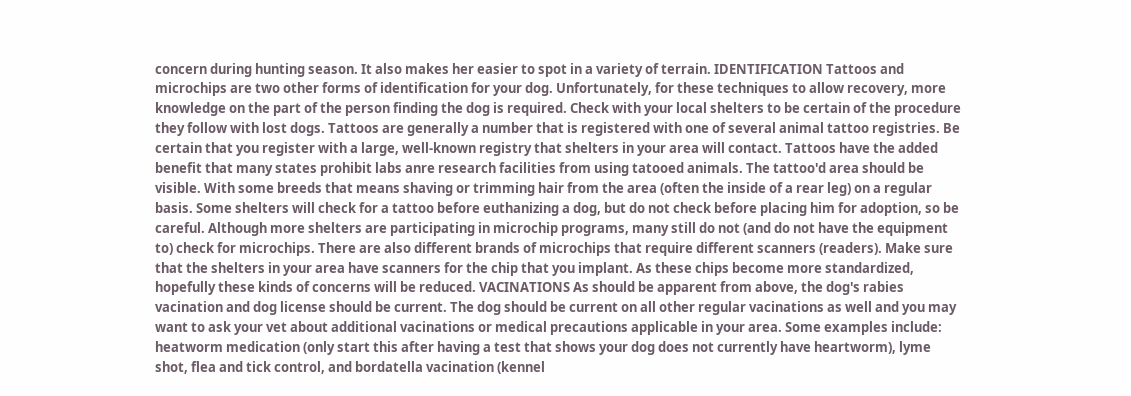concern during hunting season. It also makes her easier to spot in a variety of terrain. IDENTIFICATION Tattoos and microchips are two other forms of identification for your dog. Unfortunately, for these techniques to allow recovery, more knowledge on the part of the person finding the dog is required. Check with your local shelters to be certain of the procedure they follow with lost dogs. Tattoos are generally a number that is registered with one of several animal tattoo registries. Be certain that you register with a large, well-known registry that shelters in your area will contact. Tattoos have the added benefit that many states prohibit labs anre research facilities from using tatooed animals. The tattoo'd area should be visible. With some breeds that means shaving or trimming hair from the area (often the inside of a rear leg) on a regular basis. Some shelters will check for a tattoo before euthanizing a dog, but do not check before placing him for adoption, so be careful. Although more shelters are participating in microchip programs, many still do not (and do not have the equipment to) check for microchips. There are also different brands of microchips that require different scanners (readers). Make sure that the shelters in your area have scanners for the chip that you implant. As these chips become more standardized, hopefully these kinds of concerns will be reduced. VACINATIONS As should be apparent from above, the dog's rabies vacination and dog license should be current. The dog should be current on all other regular vacinations as well and you may want to ask your vet about additional vacinations or medical precautions applicable in your area. Some examples include: heatworm medication (only start this after having a test that shows your dog does not currently have heartworm), lyme shot, flea and tick control, and bordatella vacination (kennel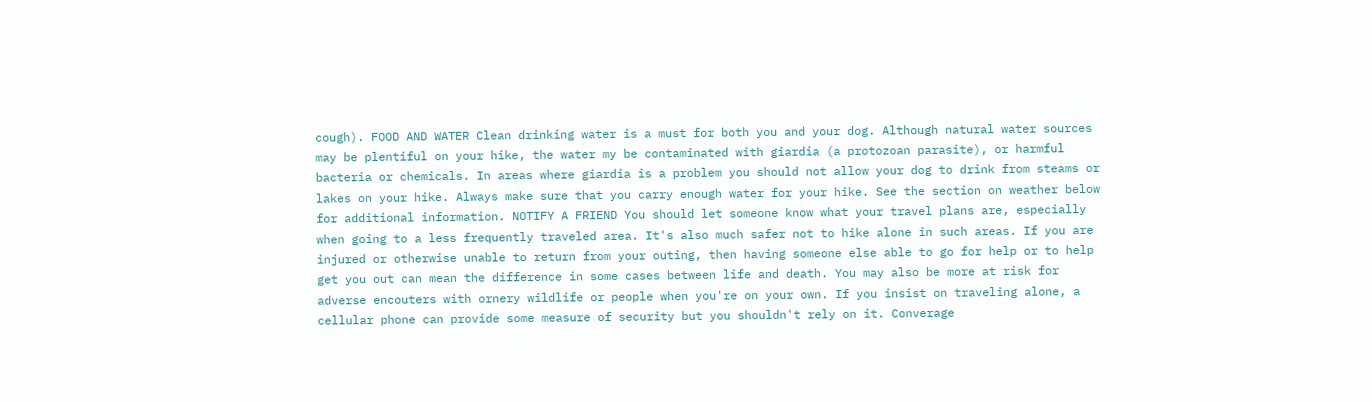cough). FOOD AND WATER Clean drinking water is a must for both you and your dog. Although natural water sources may be plentiful on your hike, the water my be contaminated with giardia (a protozoan parasite), or harmful bacteria or chemicals. In areas where giardia is a problem you should not allow your dog to drink from steams or lakes on your hike. Always make sure that you carry enough water for your hike. See the section on weather below for additional information. NOTIFY A FRIEND You should let someone know what your travel plans are, especially when going to a less frequently traveled area. It's also much safer not to hike alone in such areas. If you are injured or otherwise unable to return from your outing, then having someone else able to go for help or to help get you out can mean the difference in some cases between life and death. You may also be more at risk for adverse encouters with ornery wildlife or people when you're on your own. If you insist on traveling alone, a cellular phone can provide some measure of security but you shouldn't rely on it. Converage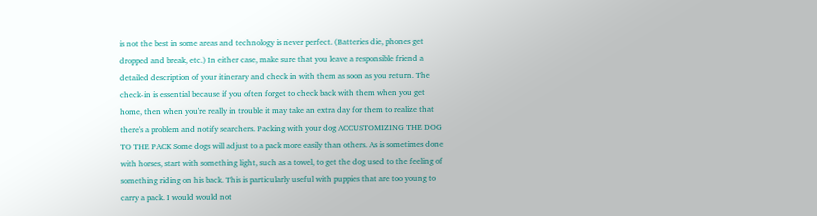is not the best in some areas and technology is never perfect. (Batteries die, phones get dropped and break, etc.) In either case, make sure that you leave a responsible friend a detailed description of your itinerary and check in with them as soon as you return. The check-in is essential because if you often forget to check back with them when you get home, then when you're really in trouble it may take an extra day for them to realize that there's a problem and notify searchers. Packing with your dog ACCUSTOMIZING THE DOG TO THE PACK Some dogs will adjust to a pack more easily than others. As is sometimes done with horses, start with something light, such as a towel, to get the dog used to the feeling of something riding on his back. This is particularly useful with puppies that are too young to carry a pack. I would would not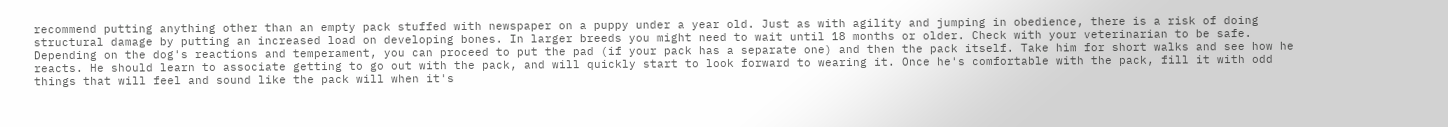recommend putting anything other than an empty pack stuffed with newspaper on a puppy under a year old. Just as with agility and jumping in obedience, there is a risk of doing structural damage by putting an increased load on developing bones. In larger breeds you might need to wait until 18 months or older. Check with your veterinarian to be safe. Depending on the dog's reactions and temperament, you can proceed to put the pad (if your pack has a separate one) and then the pack itself. Take him for short walks and see how he reacts. He should learn to associate getting to go out with the pack, and will quickly start to look forward to wearing it. Once he's comfortable with the pack, fill it with odd things that will feel and sound like the pack will when it's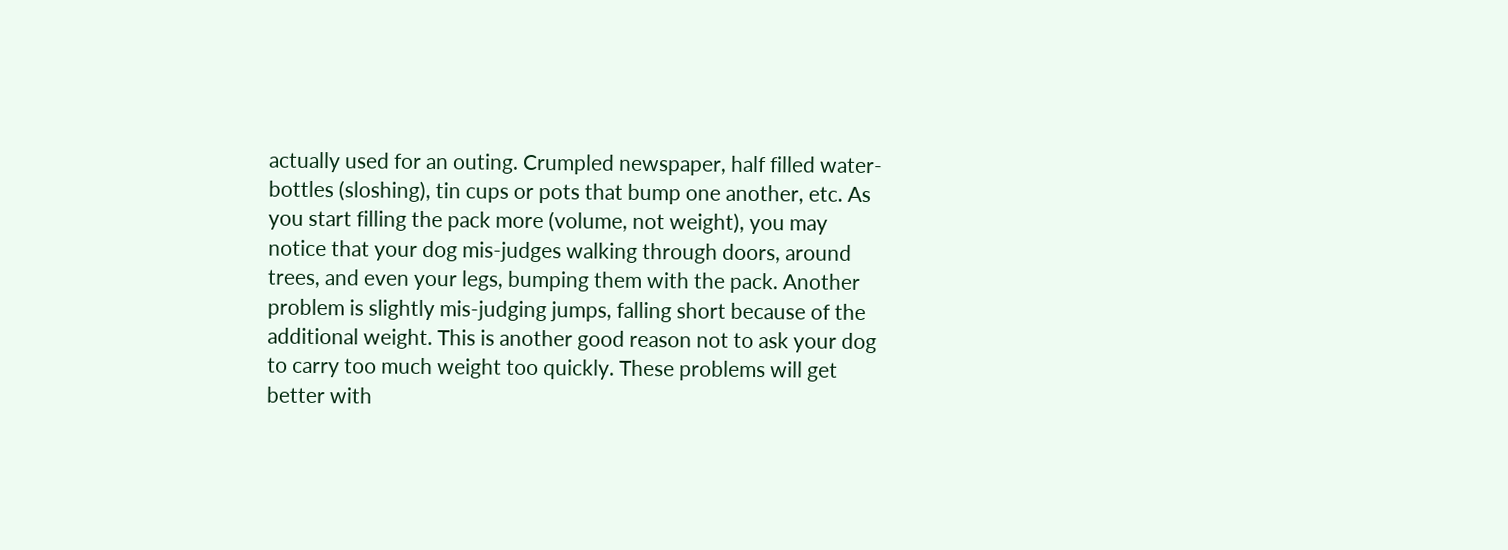actually used for an outing. Crumpled newspaper, half filled water-bottles (sloshing), tin cups or pots that bump one another, etc. As you start filling the pack more (volume, not weight), you may notice that your dog mis-judges walking through doors, around trees, and even your legs, bumping them with the pack. Another problem is slightly mis-judging jumps, falling short because of the additional weight. This is another good reason not to ask your dog to carry too much weight too quickly. These problems will get better with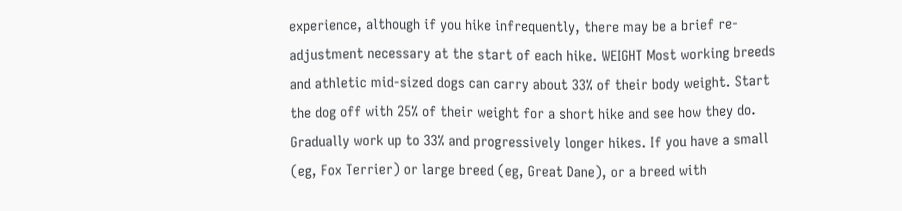experience, although if you hike infrequently, there may be a brief re-adjustment necessary at the start of each hike. WEIGHT Most working breeds and athletic mid-sized dogs can carry about 33% of their body weight. Start the dog off with 25% of their weight for a short hike and see how they do. Gradually work up to 33% and progressively longer hikes. If you have a small (eg, Fox Terrier) or large breed (eg, Great Dane), or a breed with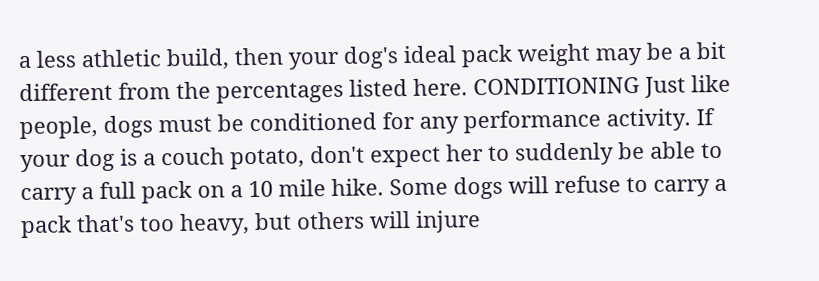a less athletic build, then your dog's ideal pack weight may be a bit different from the percentages listed here. CONDITIONING Just like people, dogs must be conditioned for any performance activity. If your dog is a couch potato, don't expect her to suddenly be able to carry a full pack on a 10 mile hike. Some dogs will refuse to carry a pack that's too heavy, but others will injure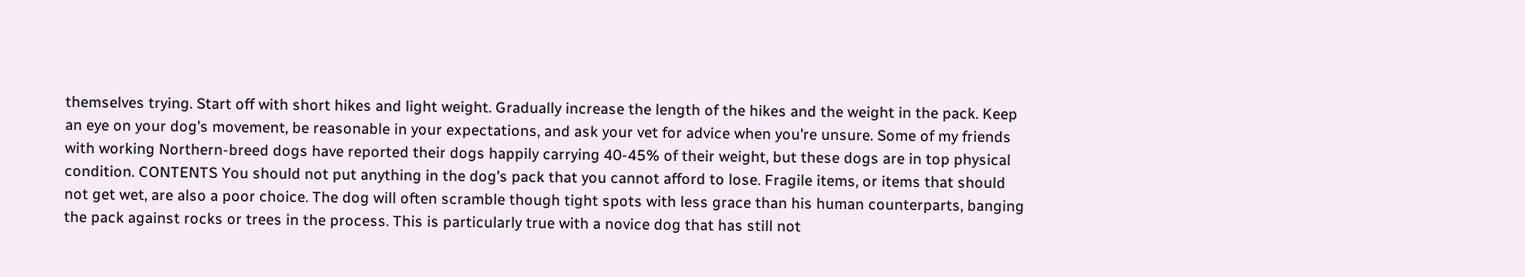themselves trying. Start off with short hikes and light weight. Gradually increase the length of the hikes and the weight in the pack. Keep an eye on your dog's movement, be reasonable in your expectations, and ask your vet for advice when you're unsure. Some of my friends with working Northern-breed dogs have reported their dogs happily carrying 40-45% of their weight, but these dogs are in top physical condition. CONTENTS You should not put anything in the dog's pack that you cannot afford to lose. Fragile items, or items that should not get wet, are also a poor choice. The dog will often scramble though tight spots with less grace than his human counterparts, banging the pack against rocks or trees in the process. This is particularly true with a novice dog that has still not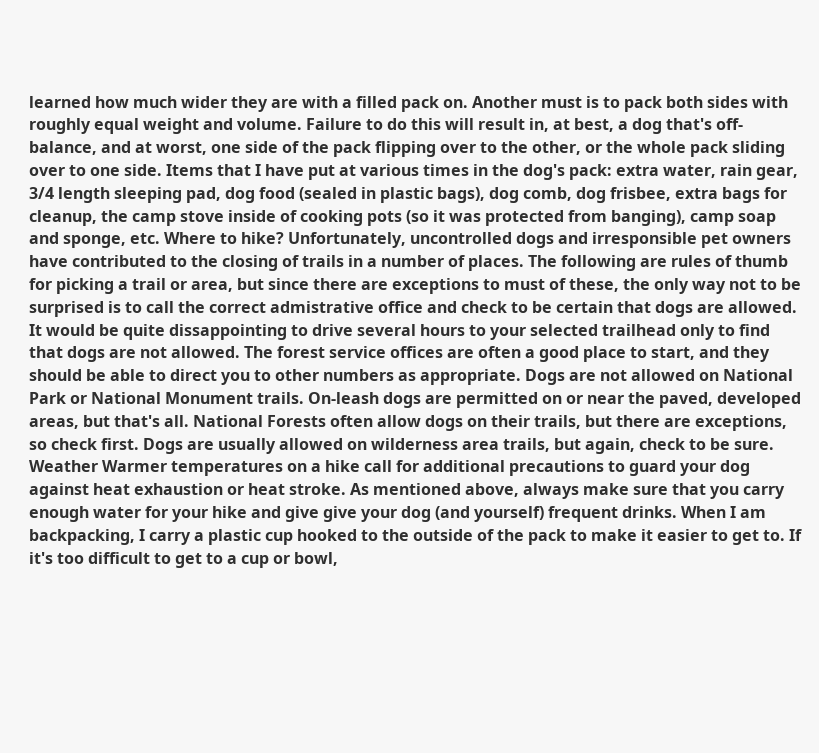learned how much wider they are with a filled pack on. Another must is to pack both sides with roughly equal weight and volume. Failure to do this will result in, at best, a dog that's off-balance, and at worst, one side of the pack flipping over to the other, or the whole pack sliding over to one side. Items that I have put at various times in the dog's pack: extra water, rain gear, 3/4 length sleeping pad, dog food (sealed in plastic bags), dog comb, dog frisbee, extra bags for cleanup, the camp stove inside of cooking pots (so it was protected from banging), camp soap and sponge, etc. Where to hike? Unfortunately, uncontrolled dogs and irresponsible pet owners have contributed to the closing of trails in a number of places. The following are rules of thumb for picking a trail or area, but since there are exceptions to must of these, the only way not to be surprised is to call the correct admistrative office and check to be certain that dogs are allowed. It would be quite dissappointing to drive several hours to your selected trailhead only to find that dogs are not allowed. The forest service offices are often a good place to start, and they should be able to direct you to other numbers as appropriate. Dogs are not allowed on National Park or National Monument trails. On-leash dogs are permitted on or near the paved, developed areas, but that's all. National Forests often allow dogs on their trails, but there are exceptions, so check first. Dogs are usually allowed on wilderness area trails, but again, check to be sure. Weather Warmer temperatures on a hike call for additional precautions to guard your dog against heat exhaustion or heat stroke. As mentioned above, always make sure that you carry enough water for your hike and give give your dog (and yourself) frequent drinks. When I am backpacking, I carry a plastic cup hooked to the outside of the pack to make it easier to get to. If it's too difficult to get to a cup or bowl,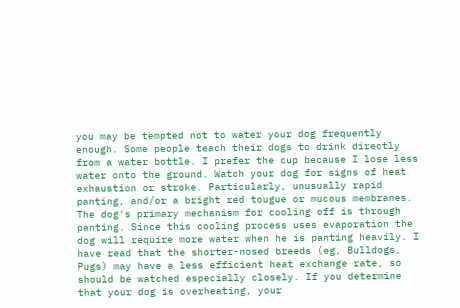you may be tempted not to water your dog frequently enough. Some people teach their dogs to drink directly from a water bottle. I prefer the cup because I lose less water onto the ground. Watch your dog for signs of heat exhaustion or stroke. Particularly, unusually rapid panting, and/or a bright red tougue or mucous membranes. The dog's primary mechanism for cooling off is through panting. Since this cooling process uses evaporation the dog will require more water when he is panting heavily. I have read that the shorter-nosed breeds (eg, Bulldogs, Pugs) may have a less efficient heat exchange rate, so should be watched especially closely. If you determine that your dog is overheating, your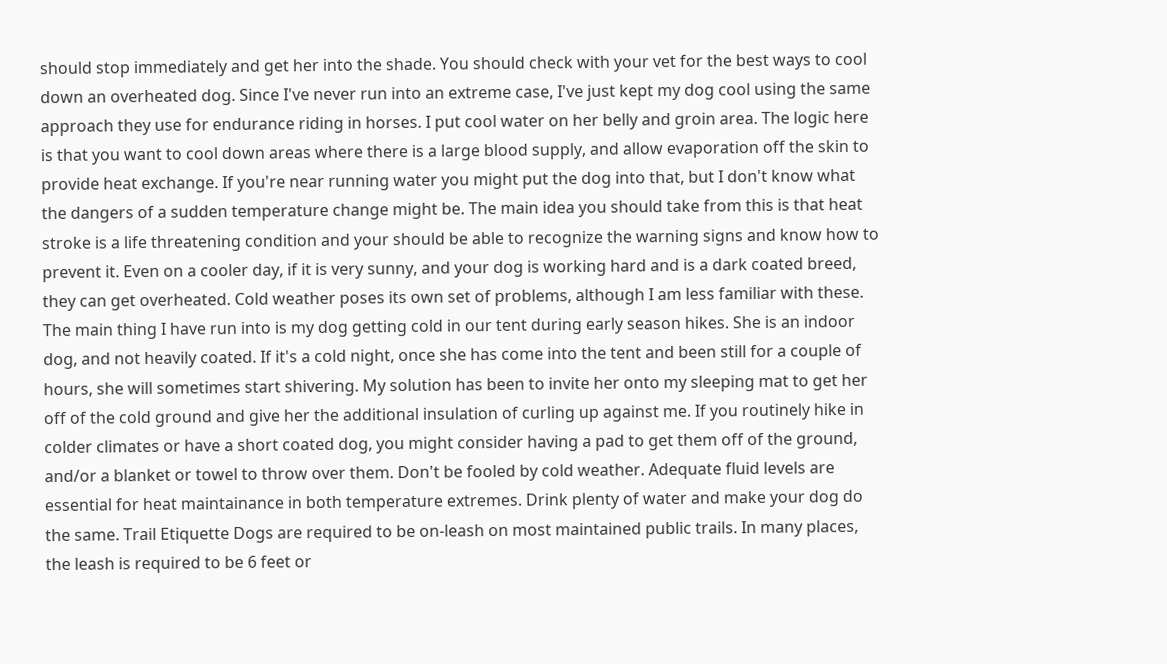should stop immediately and get her into the shade. You should check with your vet for the best ways to cool down an overheated dog. Since I've never run into an extreme case, I've just kept my dog cool using the same approach they use for endurance riding in horses. I put cool water on her belly and groin area. The logic here is that you want to cool down areas where there is a large blood supply, and allow evaporation off the skin to provide heat exchange. If you're near running water you might put the dog into that, but I don't know what the dangers of a sudden temperature change might be. The main idea you should take from this is that heat stroke is a life threatening condition and your should be able to recognize the warning signs and know how to prevent it. Even on a cooler day, if it is very sunny, and your dog is working hard and is a dark coated breed, they can get overheated. Cold weather poses its own set of problems, although I am less familiar with these. The main thing I have run into is my dog getting cold in our tent during early season hikes. She is an indoor dog, and not heavily coated. If it's a cold night, once she has come into the tent and been still for a couple of hours, she will sometimes start shivering. My solution has been to invite her onto my sleeping mat to get her off of the cold ground and give her the additional insulation of curling up against me. If you routinely hike in colder climates or have a short coated dog, you might consider having a pad to get them off of the ground, and/or a blanket or towel to throw over them. Don't be fooled by cold weather. Adequate fluid levels are essential for heat maintainance in both temperature extremes. Drink plenty of water and make your dog do the same. Trail Etiquette Dogs are required to be on-leash on most maintained public trails. In many places, the leash is required to be 6 feet or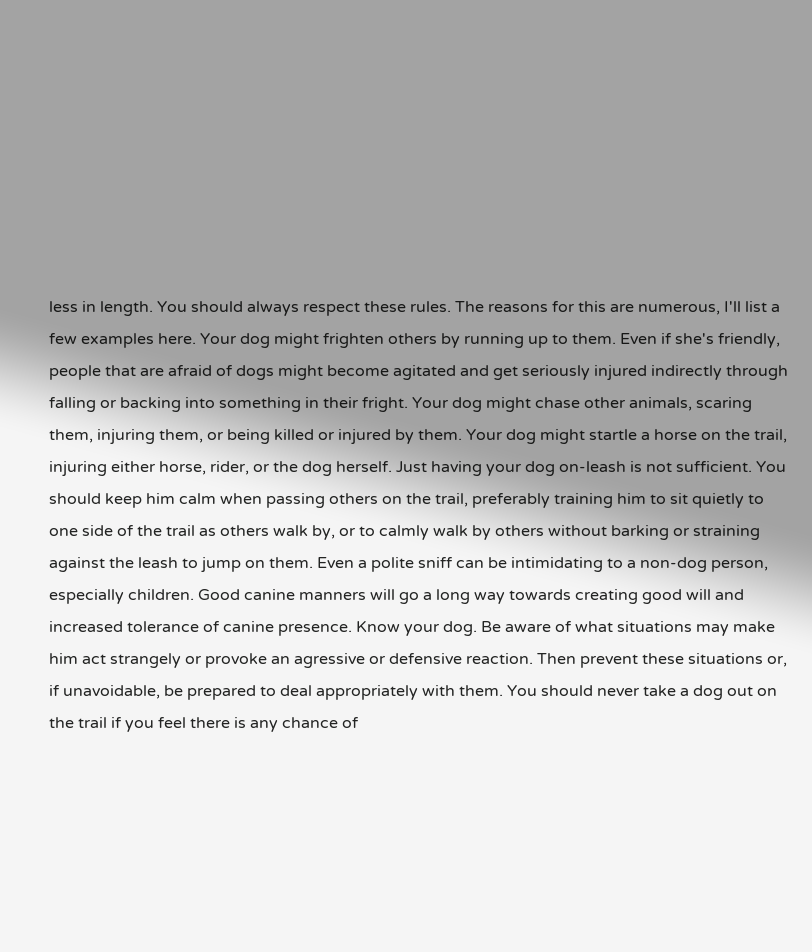less in length. You should always respect these rules. The reasons for this are numerous, I'll list a few examples here. Your dog might frighten others by running up to them. Even if she's friendly, people that are afraid of dogs might become agitated and get seriously injured indirectly through falling or backing into something in their fright. Your dog might chase other animals, scaring them, injuring them, or being killed or injured by them. Your dog might startle a horse on the trail, injuring either horse, rider, or the dog herself. Just having your dog on-leash is not sufficient. You should keep him calm when passing others on the trail, preferably training him to sit quietly to one side of the trail as others walk by, or to calmly walk by others without barking or straining against the leash to jump on them. Even a polite sniff can be intimidating to a non-dog person, especially children. Good canine manners will go a long way towards creating good will and increased tolerance of canine presence. Know your dog. Be aware of what situations may make him act strangely or provoke an agressive or defensive reaction. Then prevent these situations or, if unavoidable, be prepared to deal appropriately with them. You should never take a dog out on the trail if you feel there is any chance of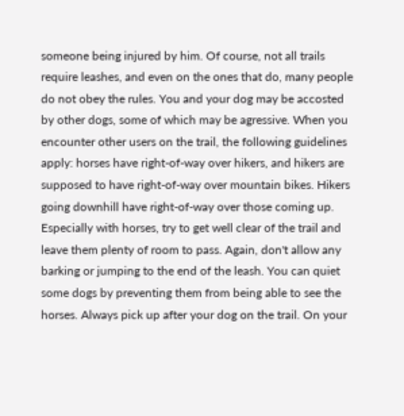someone being injured by him. Of course, not all trails require leashes, and even on the ones that do, many people do not obey the rules. You and your dog may be accosted by other dogs, some of which may be agressive. When you encounter other users on the trail, the following guidelines apply: horses have right-of-way over hikers, and hikers are supposed to have right-of-way over mountain bikes. Hikers going downhill have right-of-way over those coming up. Especially with horses, try to get well clear of the trail and leave them plenty of room to pass. Again, don't allow any barking or jumping to the end of the leash. You can quiet some dogs by preventing them from being able to see the horses. Always pick up after your dog on the trail. On your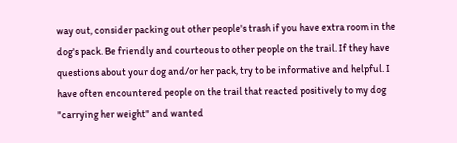way out, consider packing out other people's trash if you have extra room in the dog's pack. Be friendly and courteous to other people on the trail. If they have questions about your dog and/or her pack, try to be informative and helpful. I have often encountered people on the trail that reacted positively to my dog "carrying her weight" and wanted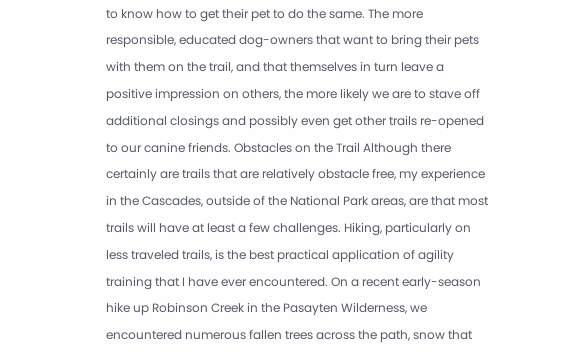to know how to get their pet to do the same. The more responsible, educated dog-owners that want to bring their pets with them on the trail, and that themselves in turn leave a positive impression on others, the more likely we are to stave off additional closings and possibly even get other trails re-opened to our canine friends. Obstacles on the Trail Although there certainly are trails that are relatively obstacle free, my experience in the Cascades, outside of the National Park areas, are that most trails will have at least a few challenges. Hiking, particularly on less traveled trails, is the best practical application of agility training that I have ever encountered. On a recent early-season hike up Robinson Creek in the Pasayten Wilderness, we encountered numerous fallen trees across the path, snow that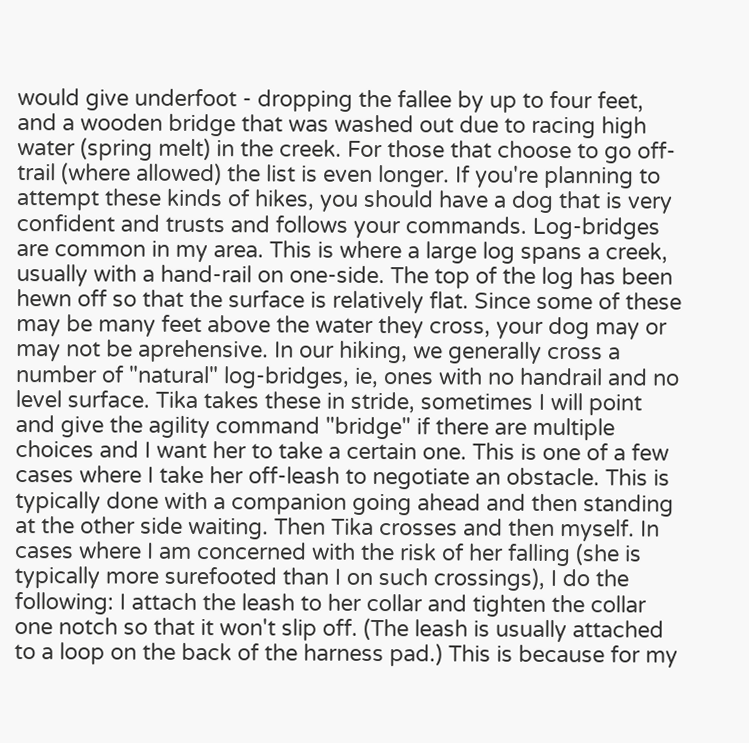would give underfoot - dropping the fallee by up to four feet, and a wooden bridge that was washed out due to racing high water (spring melt) in the creek. For those that choose to go off-trail (where allowed) the list is even longer. If you're planning to attempt these kinds of hikes, you should have a dog that is very confident and trusts and follows your commands. Log-bridges are common in my area. This is where a large log spans a creek, usually with a hand-rail on one-side. The top of the log has been hewn off so that the surface is relatively flat. Since some of these may be many feet above the water they cross, your dog may or may not be aprehensive. In our hiking, we generally cross a number of "natural" log-bridges, ie, ones with no handrail and no level surface. Tika takes these in stride, sometimes I will point and give the agility command "bridge" if there are multiple choices and I want her to take a certain one. This is one of a few cases where I take her off-leash to negotiate an obstacle. This is typically done with a companion going ahead and then standing at the other side waiting. Then Tika crosses and then myself. In cases where I am concerned with the risk of her falling (she is typically more surefooted than I on such crossings), I do the following: I attach the leash to her collar and tighten the collar one notch so that it won't slip off. (The leash is usually attached to a loop on the back of the harness pad.) This is because for my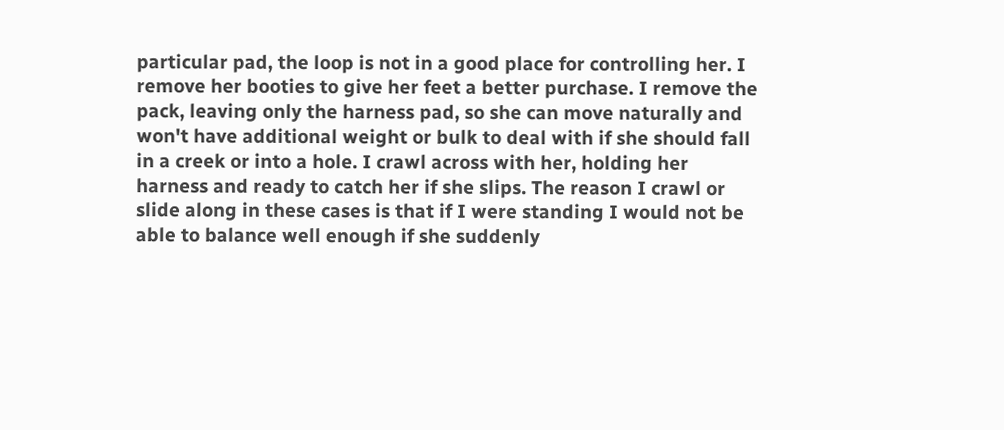particular pad, the loop is not in a good place for controlling her. I remove her booties to give her feet a better purchase. I remove the pack, leaving only the harness pad, so she can move naturally and won't have additional weight or bulk to deal with if she should fall in a creek or into a hole. I crawl across with her, holding her harness and ready to catch her if she slips. The reason I crawl or slide along in these cases is that if I were standing I would not be able to balance well enough if she suddenly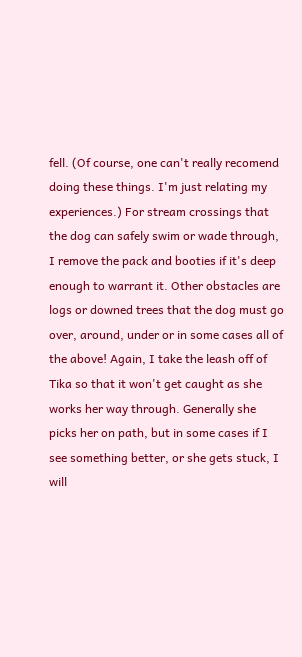fell. (Of course, one can't really recomend doing these things. I'm just relating my experiences.) For stream crossings that the dog can safely swim or wade through, I remove the pack and booties if it's deep enough to warrant it. Other obstacles are logs or downed trees that the dog must go over, around, under or in some cases all of the above! Again, I take the leash off of Tika so that it won't get caught as she works her way through. Generally she picks her on path, but in some cases if I see something better, or she gets stuck, I will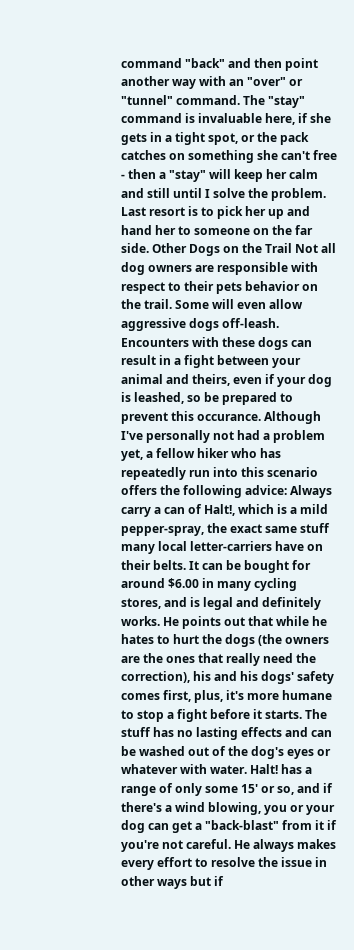command "back" and then point another way with an "over" or "tunnel" command. The "stay" command is invaluable here, if she gets in a tight spot, or the pack catches on something she can't free - then a "stay" will keep her calm and still until I solve the problem. Last resort is to pick her up and hand her to someone on the far side. Other Dogs on the Trail Not all dog owners are responsible with respect to their pets behavior on the trail. Some will even allow aggressive dogs off-leash. Encounters with these dogs can result in a fight between your animal and theirs, even if your dog is leashed, so be prepared to prevent this occurance. Although I've personally not had a problem yet, a fellow hiker who has repeatedly run into this scenario offers the following advice: Always carry a can of Halt!, which is a mild pepper-spray, the exact same stuff many local letter-carriers have on their belts. It can be bought for around $6.00 in many cycling stores, and is legal and definitely works. He points out that while he hates to hurt the dogs (the owners are the ones that really need the correction), his and his dogs' safety comes first, plus, it's more humane to stop a fight before it starts. The stuff has no lasting effects and can be washed out of the dog's eyes or whatever with water. Halt! has a range of only some 15' or so, and if there's a wind blowing, you or your dog can get a "back-blast" from it if you're not careful. He always makes every effort to resolve the issue in other ways but if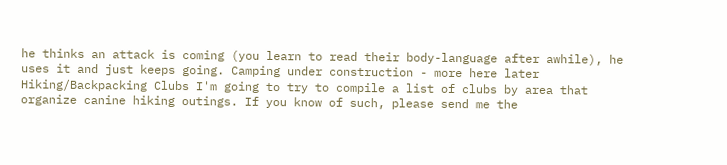he thinks an attack is coming (you learn to read their body-language after awhile), he uses it and just keeps going. Camping under construction - more here later Hiking/Backpacking Clubs I'm going to try to compile a list of clubs by area that organize canine hiking outings. If you know of such, please send me the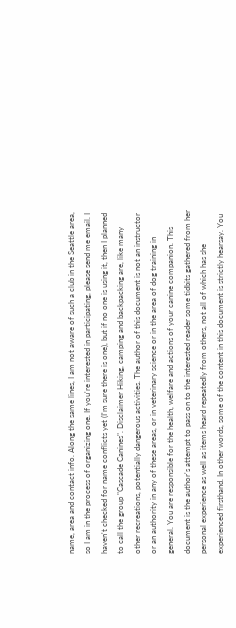name, area and contact info. Along the same lines, I am not aware of such a club in the Seattle area, so I am in the process of organizing one. If you're interested in participating, please send me email. I haven't checked for name conflicts yet (I'm sure there is one), but if no one is using it, then I planned to call the group "Cascade Canines". Disclaimer Hiking, camping and backpacking are, like many other recreations, potentially dangerous activities. The author of this document is not an instructor or an authority in any of these areas, or in veterinary science or in the area of dog training in general. You are responsible for the health, welfare and actions of your canine companion. This document is the author's attempt to pass on to the interested reader some tidbits gathered from her personal experience as well as items heard repeatedly from others, not all of which has she experienced firsthand. In other words, some of the content in this document is strictly hearsay. You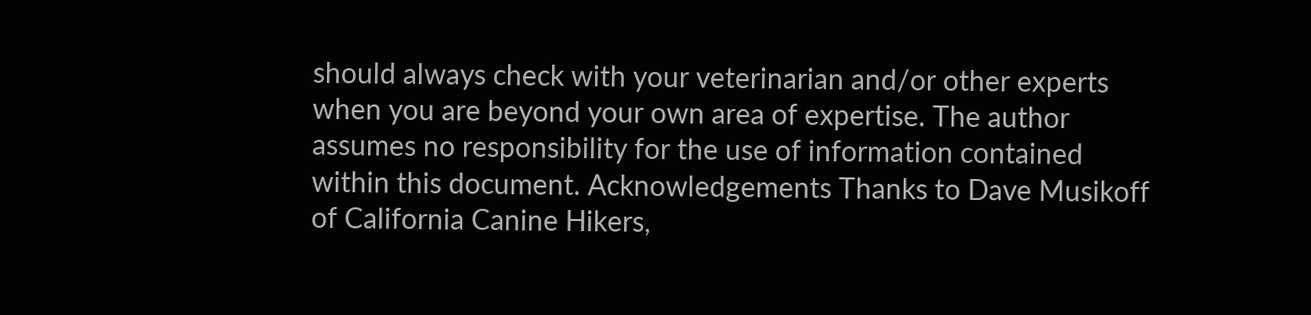should always check with your veterinarian and/or other experts when you are beyond your own area of expertise. The author assumes no responsibility for the use of information contained within this document. Acknowledgements Thanks to Dave Musikoff of California Canine Hikers,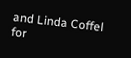and Linda Coffel for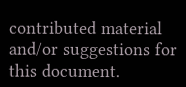contributed material and/or suggestions for this document.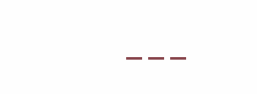___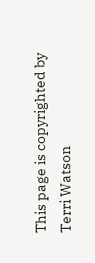This page is copyrighted by Terri Watson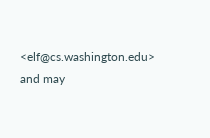<elf@cs.washington.edu> and may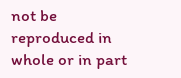not be reproduced in whole or in part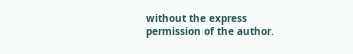without the express permission of the author.